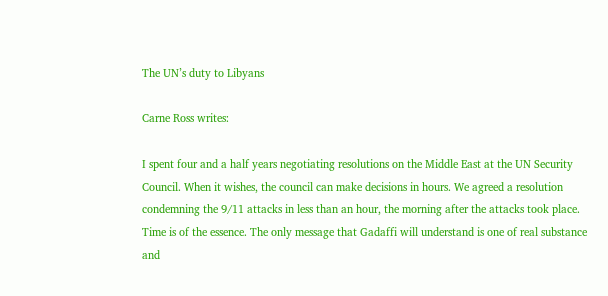The UN’s duty to Libyans

Carne Ross writes:

I spent four and a half years negotiating resolutions on the Middle East at the UN Security Council. When it wishes, the council can make decisions in hours. We agreed a resolution condemning the 9/11 attacks in less than an hour, the morning after the attacks took place. Time is of the essence. The only message that Gadaffi will understand is one of real substance and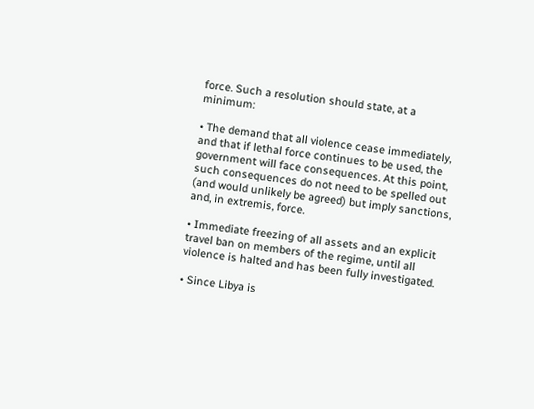force. Such a resolution should state, at a minimum:

• The demand that all violence cease immediately, and that if lethal force continues to be used, the government will face consequences. At this point, such consequences do not need to be spelled out (and would unlikely be agreed) but imply sanctions, and, in extremis, force.

• Immediate freezing of all assets and an explicit travel ban on members of the regime, until all violence is halted and has been fully investigated.

• Since Libya is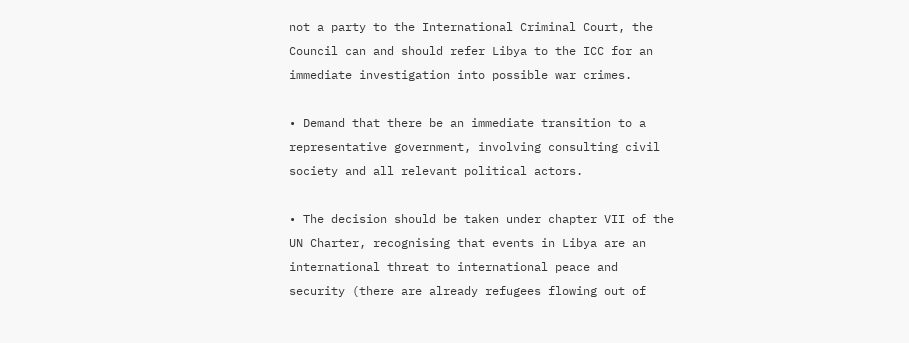not a party to the International Criminal Court, the Council can and should refer Libya to the ICC for an immediate investigation into possible war crimes.

• Demand that there be an immediate transition to a representative government, involving consulting civil society and all relevant political actors.

• The decision should be taken under chapter VII of the UN Charter, recognising that events in Libya are an international threat to international peace and security (there are already refugees flowing out of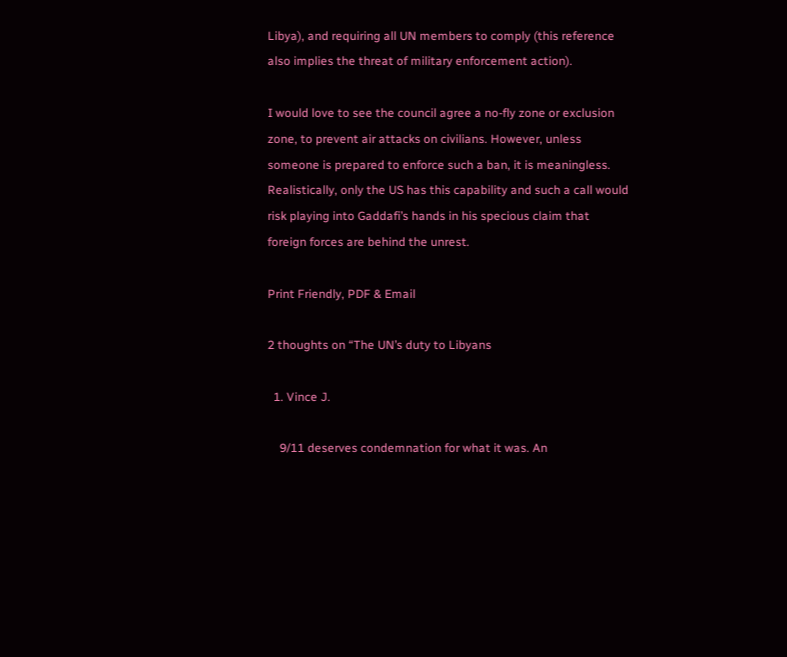Libya), and requiring all UN members to comply (this reference also implies the threat of military enforcement action).

I would love to see the council agree a no-fly zone or exclusion zone, to prevent air attacks on civilians. However, unless someone is prepared to enforce such a ban, it is meaningless. Realistically, only the US has this capability and such a call would risk playing into Gaddafi’s hands in his specious claim that foreign forces are behind the unrest.

Print Friendly, PDF & Email

2 thoughts on “The UN’s duty to Libyans

  1. Vince J.

    9/11 deserves condemnation for what it was. An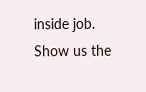inside job. Show us the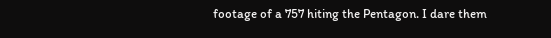footage of a 757 hiting the Pentagon. I dare them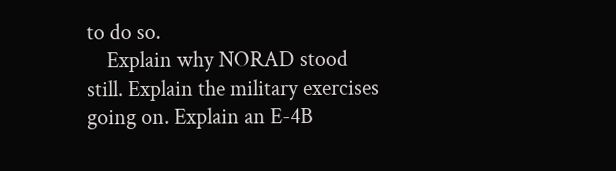to do so.
    Explain why NORAD stood still. Explain the military exercises going on. Explain an E-4B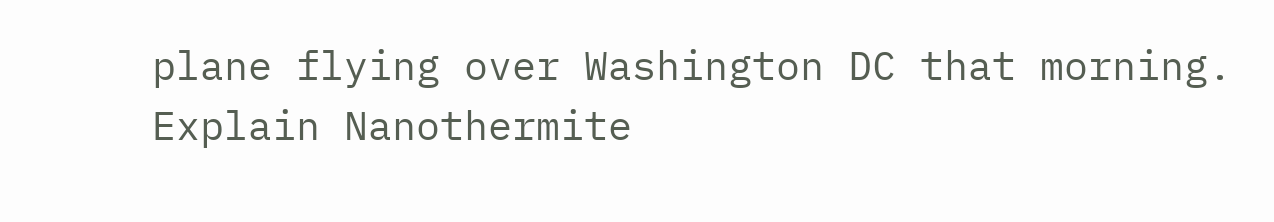plane flying over Washington DC that morning. Explain Nanothermite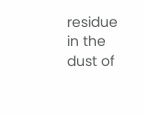residue in the dust of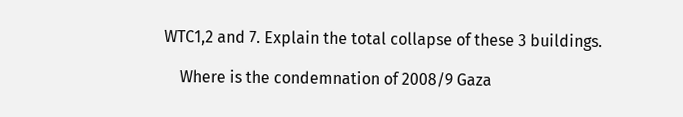WTC1,2 and 7. Explain the total collapse of these 3 buildings.

    Where is the condemnation of 2008/9 Gaza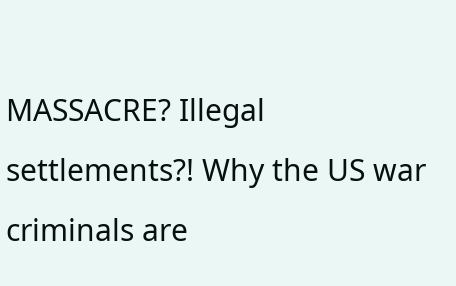MASSACRE? Illegal settlements?! Why the US war criminals are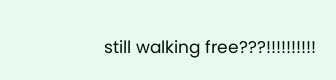still walking free???!!!!!!!!!!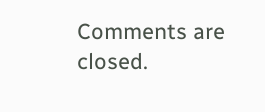Comments are closed.